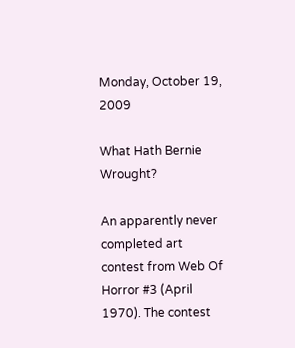Monday, October 19, 2009

What Hath Bernie Wrought?

An apparently never completed art contest from Web Of Horror #3 (April 1970). The contest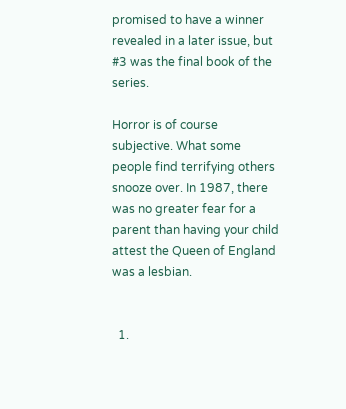promised to have a winner revealed in a later issue, but #3 was the final book of the series.

Horror is of course subjective. What some people find terrifying others snooze over. In 1987, there was no greater fear for a parent than having your child attest the Queen of England was a lesbian.


  1.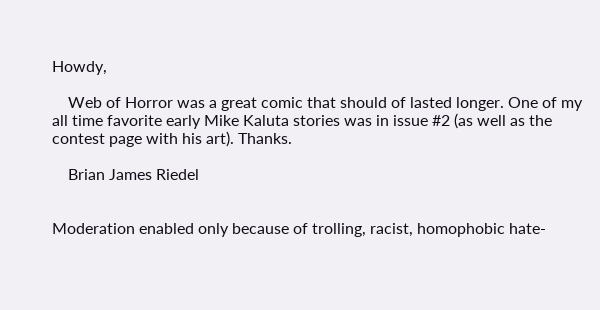Howdy,

    Web of Horror was a great comic that should of lasted longer. One of my all time favorite early Mike Kaluta stories was in issue #2 (as well as the contest page with his art). Thanks.

    Brian James Riedel


Moderation enabled only because of trolling, racist, homophobic hate-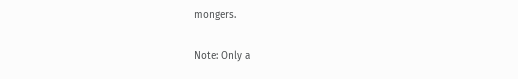mongers.

Note: Only a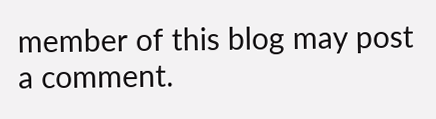member of this blog may post a comment.